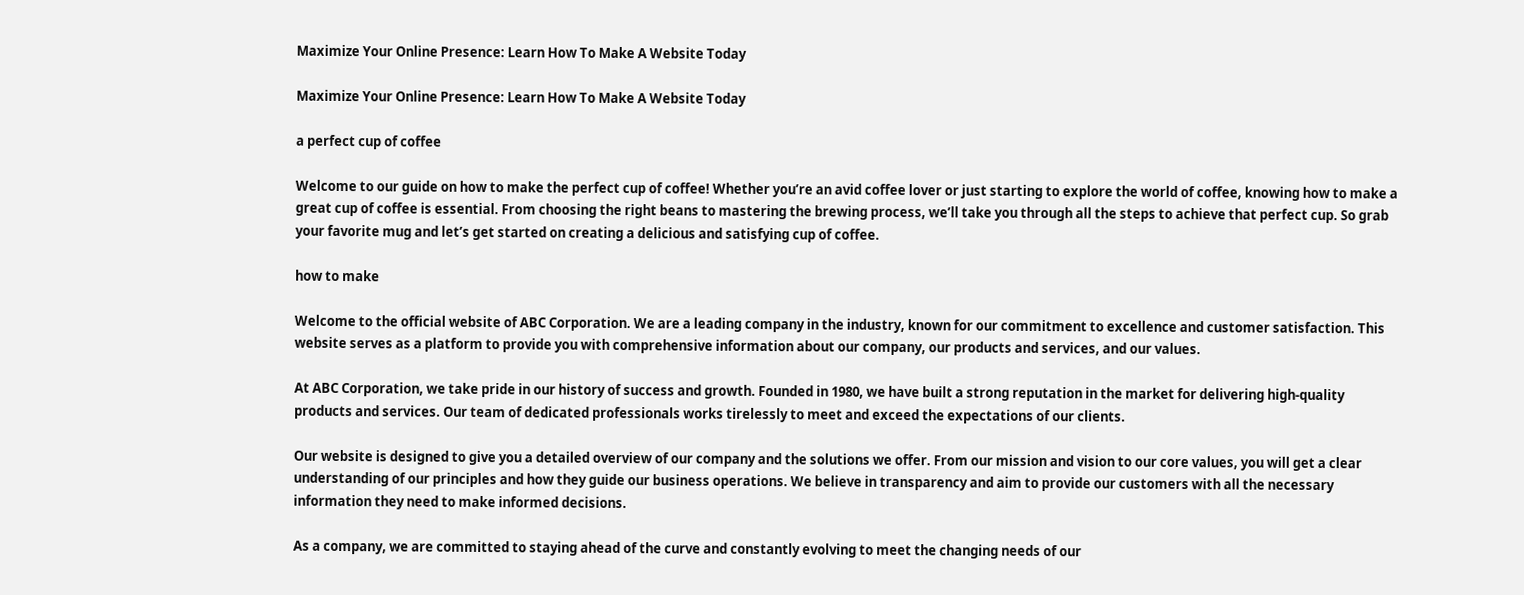Maximize Your Online Presence: Learn How To Make A Website Today

Maximize Your Online Presence: Learn How To Make A Website Today

a perfect cup of coffee

Welcome to our guide on how to make the perfect cup of coffee! Whether you’re an avid coffee lover or just starting to explore the world of coffee, knowing how to make a great cup of coffee is essential. From choosing the right beans to mastering the brewing process, we’ll take you through all the steps to achieve that perfect cup. So grab your favorite mug and let’s get started on creating a delicious and satisfying cup of coffee.

how to make

Welcome to the official website of ABC Corporation. We are a leading company in the industry, known for our commitment to excellence and customer satisfaction. This website serves as a platform to provide you with comprehensive information about our company, our products and services, and our values.

At ABC Corporation, we take pride in our history of success and growth. Founded in 1980, we have built a strong reputation in the market for delivering high-quality products and services. Our team of dedicated professionals works tirelessly to meet and exceed the expectations of our clients.

Our website is designed to give you a detailed overview of our company and the solutions we offer. From our mission and vision to our core values, you will get a clear understanding of our principles and how they guide our business operations. We believe in transparency and aim to provide our customers with all the necessary information they need to make informed decisions.

As a company, we are committed to staying ahead of the curve and constantly evolving to meet the changing needs of our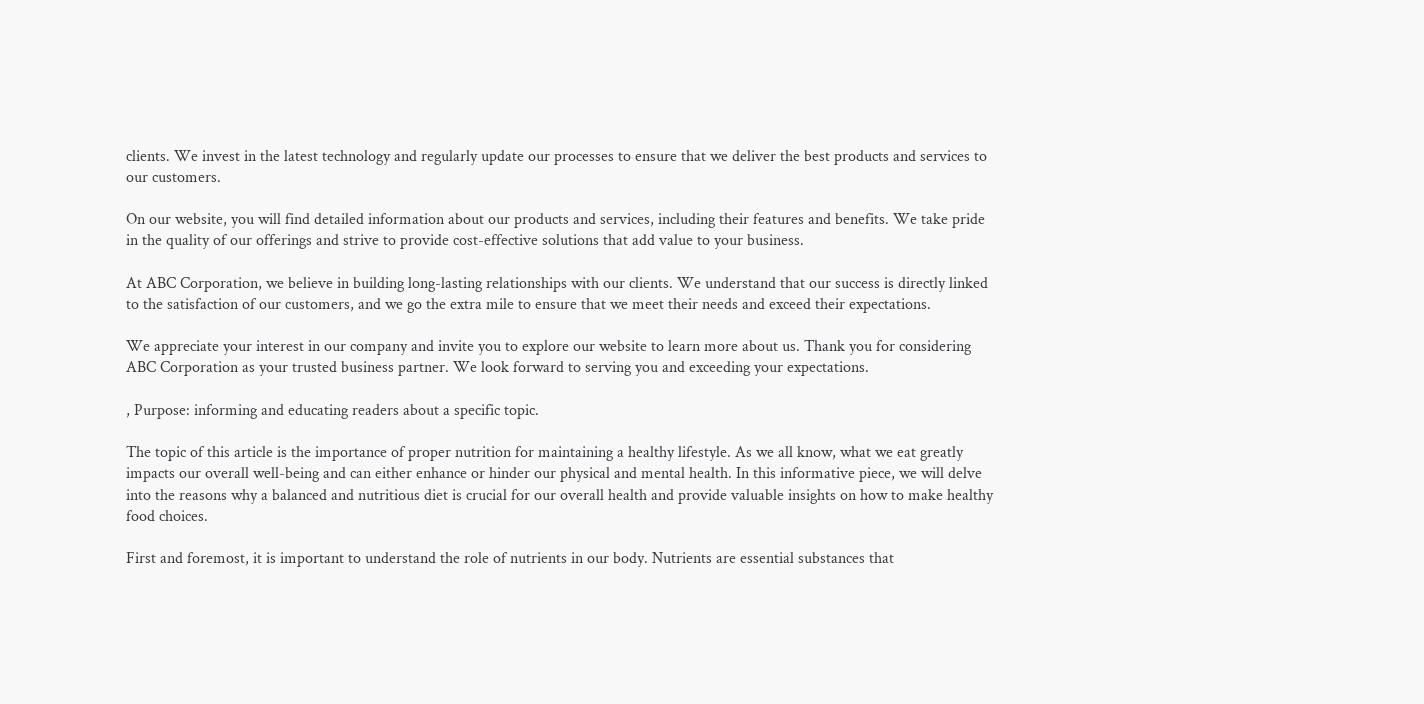clients. We invest in the latest technology and regularly update our processes to ensure that we deliver the best products and services to our customers.

On our website, you will find detailed information about our products and services, including their features and benefits. We take pride in the quality of our offerings and strive to provide cost-effective solutions that add value to your business.

At ABC Corporation, we believe in building long-lasting relationships with our clients. We understand that our success is directly linked to the satisfaction of our customers, and we go the extra mile to ensure that we meet their needs and exceed their expectations.

We appreciate your interest in our company and invite you to explore our website to learn more about us. Thank you for considering ABC Corporation as your trusted business partner. We look forward to serving you and exceeding your expectations.

, Purpose: informing and educating readers about a specific topic.

The topic of this article is the importance of proper nutrition for maintaining a healthy lifestyle. As we all know, what we eat greatly impacts our overall well-being and can either enhance or hinder our physical and mental health. In this informative piece, we will delve into the reasons why a balanced and nutritious diet is crucial for our overall health and provide valuable insights on how to make healthy food choices.

First and foremost, it is important to understand the role of nutrients in our body. Nutrients are essential substances that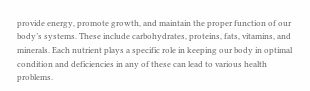provide energy, promote growth, and maintain the proper function of our body’s systems. These include carbohydrates, proteins, fats, vitamins, and minerals. Each nutrient plays a specific role in keeping our body in optimal condition and deficiencies in any of these can lead to various health problems.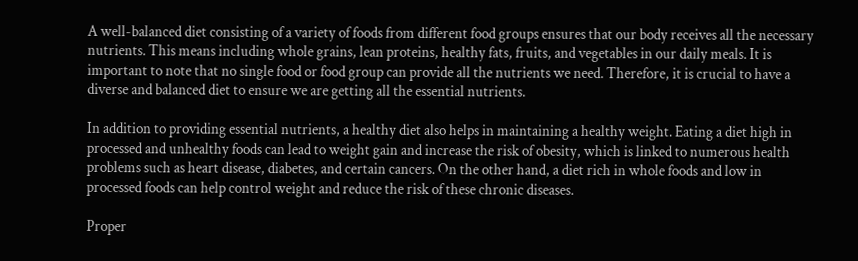A well-balanced diet consisting of a variety of foods from different food groups ensures that our body receives all the necessary nutrients. This means including whole grains, lean proteins, healthy fats, fruits, and vegetables in our daily meals. It is important to note that no single food or food group can provide all the nutrients we need. Therefore, it is crucial to have a diverse and balanced diet to ensure we are getting all the essential nutrients.

In addition to providing essential nutrients, a healthy diet also helps in maintaining a healthy weight. Eating a diet high in processed and unhealthy foods can lead to weight gain and increase the risk of obesity, which is linked to numerous health problems such as heart disease, diabetes, and certain cancers. On the other hand, a diet rich in whole foods and low in processed foods can help control weight and reduce the risk of these chronic diseases.

Proper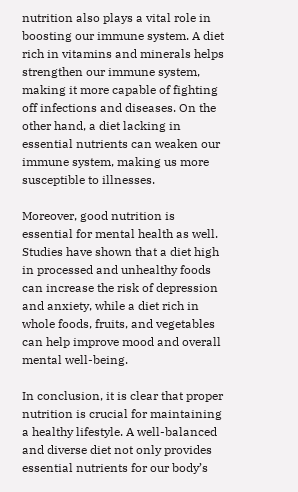nutrition also plays a vital role in boosting our immune system. A diet rich in vitamins and minerals helps strengthen our immune system, making it more capable of fighting off infections and diseases. On the other hand, a diet lacking in essential nutrients can weaken our immune system, making us more susceptible to illnesses.

Moreover, good nutrition is essential for mental health as well. Studies have shown that a diet high in processed and unhealthy foods can increase the risk of depression and anxiety, while a diet rich in whole foods, fruits, and vegetables can help improve mood and overall mental well-being.

In conclusion, it is clear that proper nutrition is crucial for maintaining a healthy lifestyle. A well-balanced and diverse diet not only provides essential nutrients for our body’s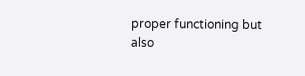proper functioning but also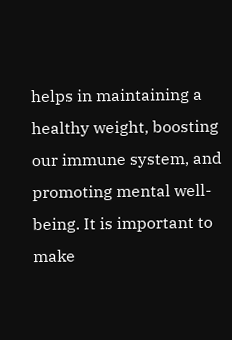helps in maintaining a healthy weight, boosting our immune system, and promoting mental well-being. It is important to make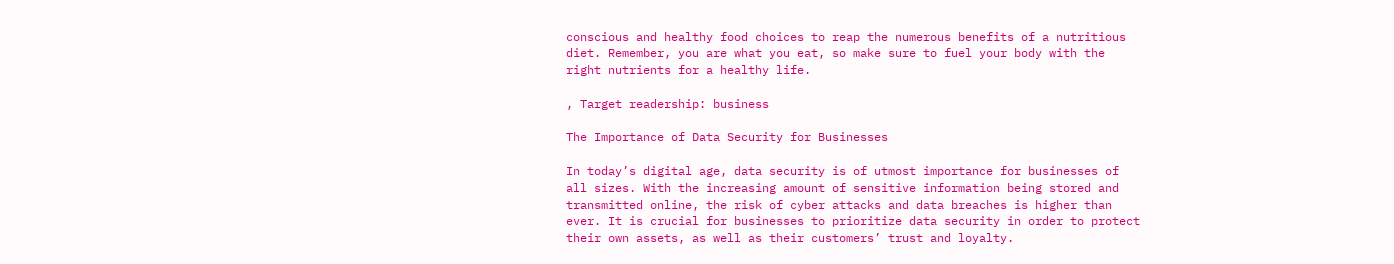conscious and healthy food choices to reap the numerous benefits of a nutritious diet. Remember, you are what you eat, so make sure to fuel your body with the right nutrients for a healthy life.

, Target readership: business

The Importance of Data Security for Businesses

In today’s digital age, data security is of utmost importance for businesses of all sizes. With the increasing amount of sensitive information being stored and transmitted online, the risk of cyber attacks and data breaches is higher than ever. It is crucial for businesses to prioritize data security in order to protect their own assets, as well as their customers’ trust and loyalty.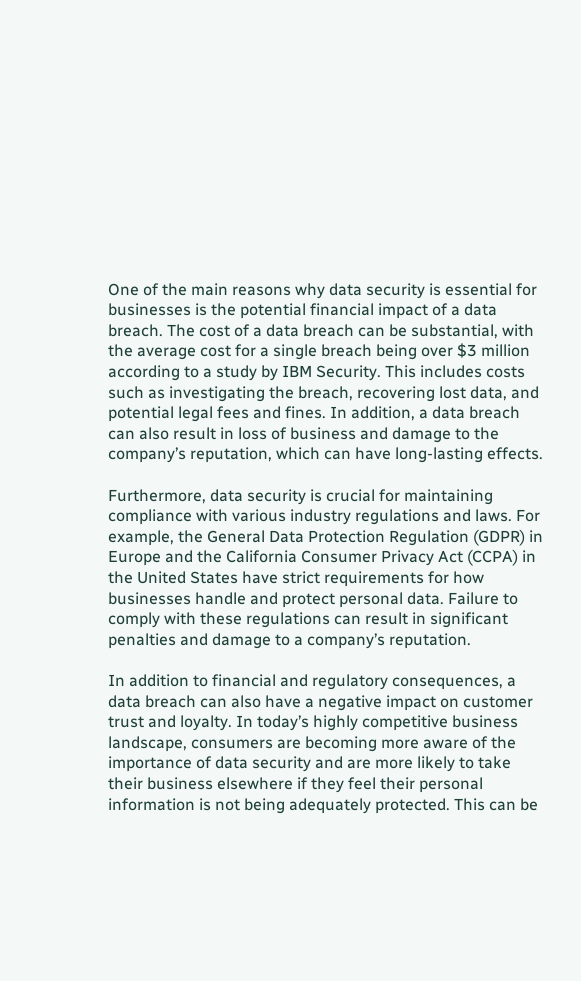One of the main reasons why data security is essential for businesses is the potential financial impact of a data breach. The cost of a data breach can be substantial, with the average cost for a single breach being over $3 million according to a study by IBM Security. This includes costs such as investigating the breach, recovering lost data, and potential legal fees and fines. In addition, a data breach can also result in loss of business and damage to the company’s reputation, which can have long-lasting effects.

Furthermore, data security is crucial for maintaining compliance with various industry regulations and laws. For example, the General Data Protection Regulation (GDPR) in Europe and the California Consumer Privacy Act (CCPA) in the United States have strict requirements for how businesses handle and protect personal data. Failure to comply with these regulations can result in significant penalties and damage to a company’s reputation.

In addition to financial and regulatory consequences, a data breach can also have a negative impact on customer trust and loyalty. In today’s highly competitive business landscape, consumers are becoming more aware of the importance of data security and are more likely to take their business elsewhere if they feel their personal information is not being adequately protected. This can be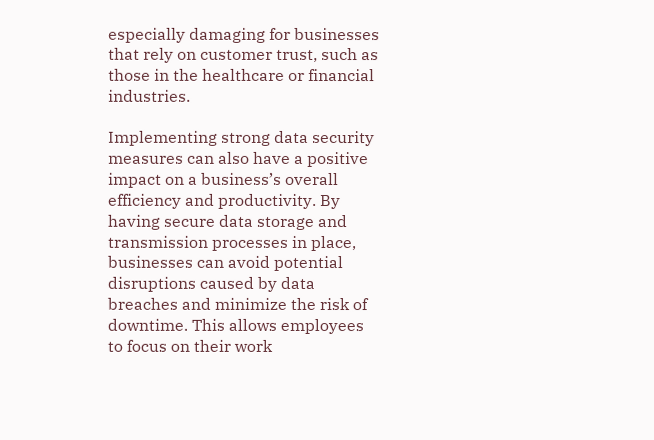especially damaging for businesses that rely on customer trust, such as those in the healthcare or financial industries.

Implementing strong data security measures can also have a positive impact on a business’s overall efficiency and productivity. By having secure data storage and transmission processes in place, businesses can avoid potential disruptions caused by data breaches and minimize the risk of downtime. This allows employees to focus on their work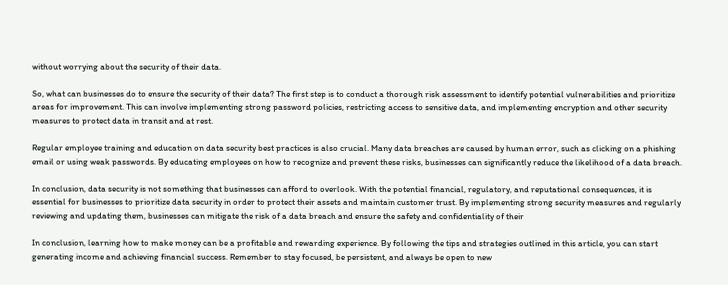without worrying about the security of their data.

So, what can businesses do to ensure the security of their data? The first step is to conduct a thorough risk assessment to identify potential vulnerabilities and prioritize areas for improvement. This can involve implementing strong password policies, restricting access to sensitive data, and implementing encryption and other security measures to protect data in transit and at rest.

Regular employee training and education on data security best practices is also crucial. Many data breaches are caused by human error, such as clicking on a phishing email or using weak passwords. By educating employees on how to recognize and prevent these risks, businesses can significantly reduce the likelihood of a data breach.

In conclusion, data security is not something that businesses can afford to overlook. With the potential financial, regulatory, and reputational consequences, it is essential for businesses to prioritize data security in order to protect their assets and maintain customer trust. By implementing strong security measures and regularly reviewing and updating them, businesses can mitigate the risk of a data breach and ensure the safety and confidentiality of their

In conclusion, learning how to make money can be a profitable and rewarding experience. By following the tips and strategies outlined in this article, you can start generating income and achieving financial success. Remember to stay focused, be persistent, and always be open to new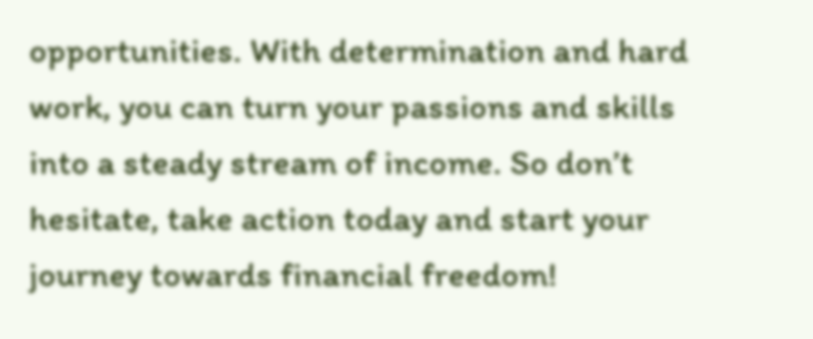opportunities. With determination and hard work, you can turn your passions and skills into a steady stream of income. So don’t hesitate, take action today and start your journey towards financial freedom!